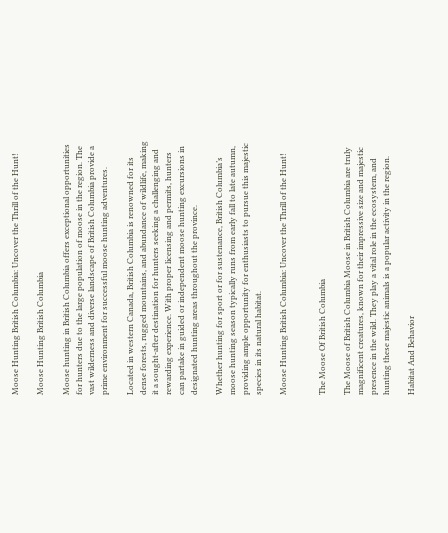Moose Hunting British Columbia: Uncover the Thrill of the Hunt!

Moose Hunting British Columbia

Moose hunting in British Columbia offers exceptional opportunities for hunters due to the large population of moose in the region. The vast wilderness and diverse landscape of British Columbia provide a prime environment for successful moose hunting adventures.

Located in western Canada, British Columbia is renowned for its dense forests, rugged mountains, and abundance of wildlife, making it a sought-after destination for hunters seeking a challenging and rewarding experience. With proper licensing and permits, hunters can partake in guided or independent moose hunting excursions in designated hunting areas throughout the province.

Whether hunting for sport or for sustenance, British Columbia’s moose hunting season typically runs from early fall to late autumn, providing ample opportunity for enthusiasts to pursue this majestic species in its natural habitat.

Moose Hunting British Columbia: Uncover the Thrill of the Hunt!


The Moose Of British Columbia

The Moose of British Columbia Moose in British Columbia are truly magnificent creatures, known for their impressive size and majestic presence in the wild. They play a vital role in the ecosystem, and hunting these majestic animals is a popular activity in the region.

Habitat And Behavior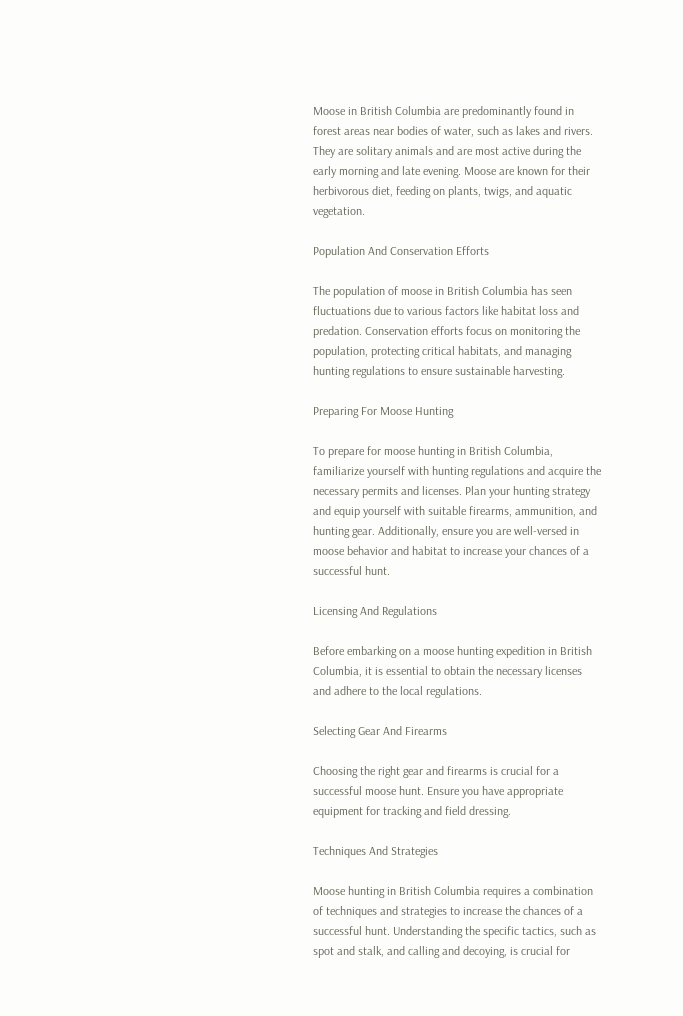Moose in British Columbia are predominantly found in forest areas near bodies of water, such as lakes and rivers. They are solitary animals and are most active during the early morning and late evening. Moose are known for their herbivorous diet, feeding on plants, twigs, and aquatic vegetation.

Population And Conservation Efforts

The population of moose in British Columbia has seen fluctuations due to various factors like habitat loss and predation. Conservation efforts focus on monitoring the population, protecting critical habitats, and managing hunting regulations to ensure sustainable harvesting.

Preparing For Moose Hunting

To prepare for moose hunting in British Columbia, familiarize yourself with hunting regulations and acquire the necessary permits and licenses. Plan your hunting strategy and equip yourself with suitable firearms, ammunition, and hunting gear. Additionally, ensure you are well-versed in moose behavior and habitat to increase your chances of a successful hunt.

Licensing And Regulations

Before embarking on a moose hunting expedition in British Columbia, it is essential to obtain the necessary licenses and adhere to the local regulations.

Selecting Gear And Firearms

Choosing the right gear and firearms is crucial for a successful moose hunt. Ensure you have appropriate equipment for tracking and field dressing.

Techniques And Strategies

Moose hunting in British Columbia requires a combination of techniques and strategies to increase the chances of a successful hunt. Understanding the specific tactics, such as spot and stalk, and calling and decoying, is crucial for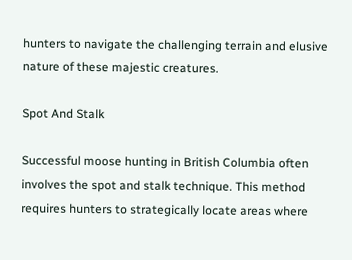hunters to navigate the challenging terrain and elusive nature of these majestic creatures.

Spot And Stalk

Successful moose hunting in British Columbia often involves the spot and stalk technique. This method requires hunters to strategically locate areas where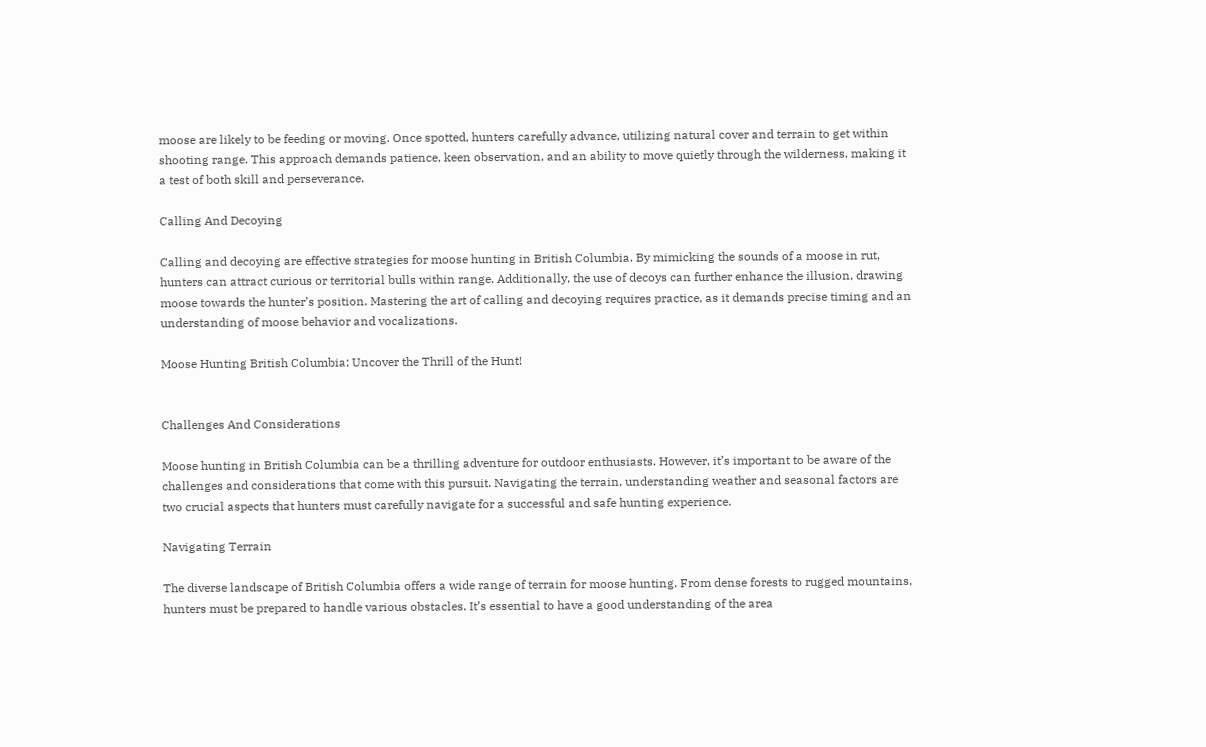moose are likely to be feeding or moving. Once spotted, hunters carefully advance, utilizing natural cover and terrain to get within shooting range. This approach demands patience, keen observation, and an ability to move quietly through the wilderness, making it a test of both skill and perseverance.

Calling And Decoying

Calling and decoying are effective strategies for moose hunting in British Columbia. By mimicking the sounds of a moose in rut, hunters can attract curious or territorial bulls within range. Additionally, the use of decoys can further enhance the illusion, drawing moose towards the hunter’s position. Mastering the art of calling and decoying requires practice, as it demands precise timing and an understanding of moose behavior and vocalizations.

Moose Hunting British Columbia: Uncover the Thrill of the Hunt!


Challenges And Considerations

Moose hunting in British Columbia can be a thrilling adventure for outdoor enthusiasts. However, it’s important to be aware of the challenges and considerations that come with this pursuit. Navigating the terrain, understanding weather and seasonal factors are two crucial aspects that hunters must carefully navigate for a successful and safe hunting experience.

Navigating Terrain

The diverse landscape of British Columbia offers a wide range of terrain for moose hunting. From dense forests to rugged mountains, hunters must be prepared to handle various obstacles. It’s essential to have a good understanding of the area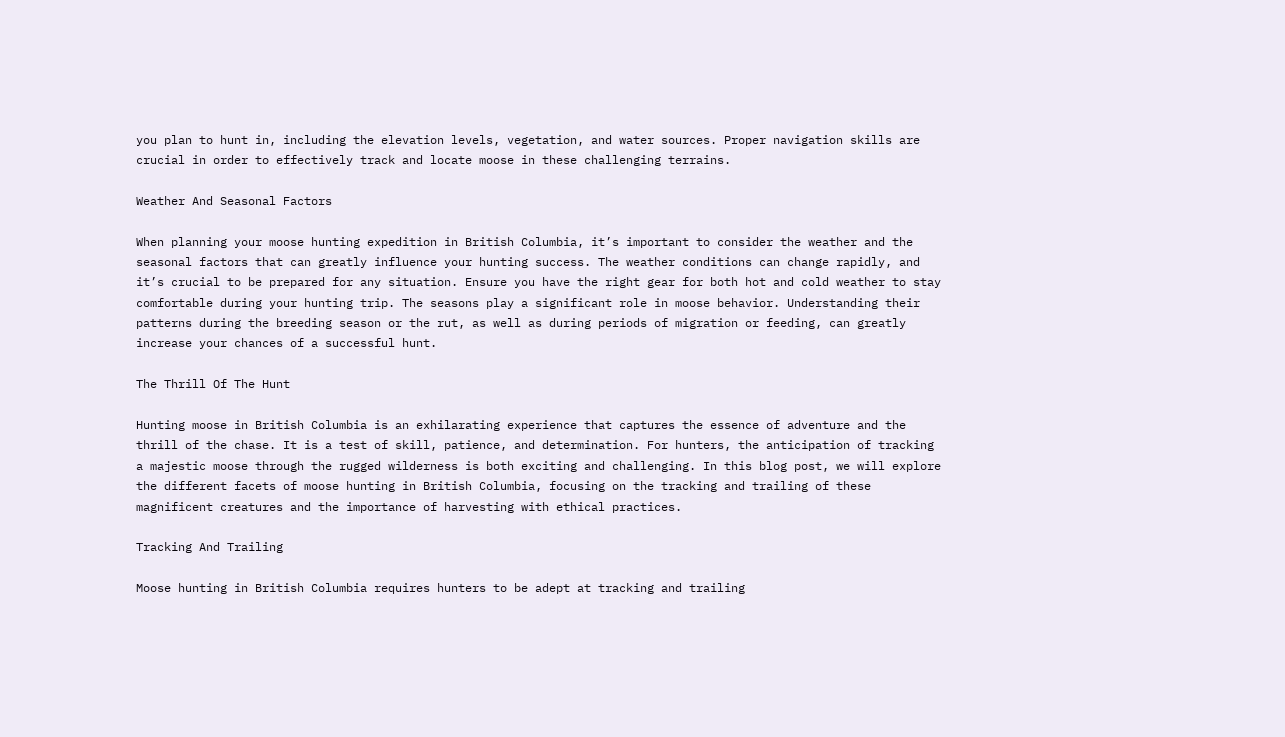you plan to hunt in, including the elevation levels, vegetation, and water sources. Proper navigation skills are crucial in order to effectively track and locate moose in these challenging terrains.

Weather And Seasonal Factors

When planning your moose hunting expedition in British Columbia, it’s important to consider the weather and the seasonal factors that can greatly influence your hunting success. The weather conditions can change rapidly, and it’s crucial to be prepared for any situation. Ensure you have the right gear for both hot and cold weather to stay comfortable during your hunting trip. The seasons play a significant role in moose behavior. Understanding their patterns during the breeding season or the rut, as well as during periods of migration or feeding, can greatly increase your chances of a successful hunt.

The Thrill Of The Hunt

Hunting moose in British Columbia is an exhilarating experience that captures the essence of adventure and the thrill of the chase. It is a test of skill, patience, and determination. For hunters, the anticipation of tracking a majestic moose through the rugged wilderness is both exciting and challenging. In this blog post, we will explore the different facets of moose hunting in British Columbia, focusing on the tracking and trailing of these magnificent creatures and the importance of harvesting with ethical practices.

Tracking And Trailing

Moose hunting in British Columbia requires hunters to be adept at tracking and trailing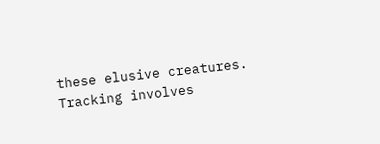these elusive creatures. Tracking involves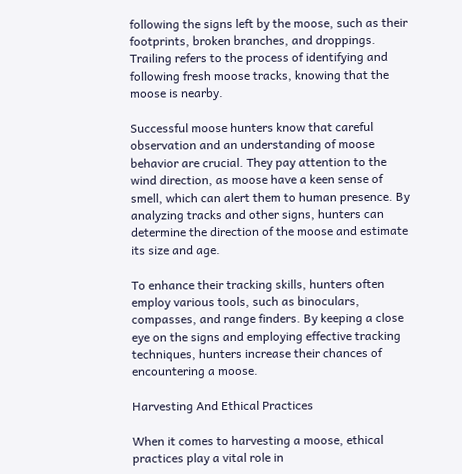following the signs left by the moose, such as their footprints, broken branches, and droppings. Trailing refers to the process of identifying and following fresh moose tracks, knowing that the moose is nearby.

Successful moose hunters know that careful observation and an understanding of moose behavior are crucial. They pay attention to the wind direction, as moose have a keen sense of smell, which can alert them to human presence. By analyzing tracks and other signs, hunters can determine the direction of the moose and estimate its size and age.

To enhance their tracking skills, hunters often employ various tools, such as binoculars, compasses, and range finders. By keeping a close eye on the signs and employing effective tracking techniques, hunters increase their chances of encountering a moose.

Harvesting And Ethical Practices

When it comes to harvesting a moose, ethical practices play a vital role in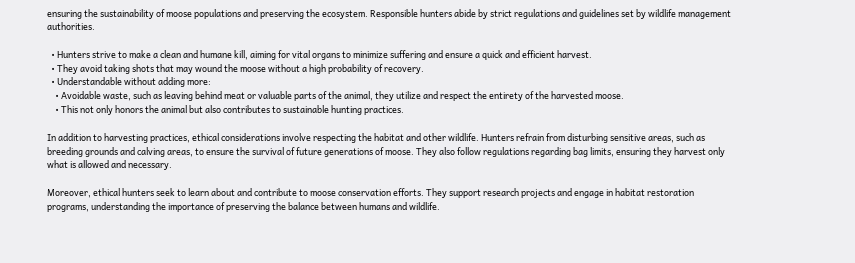ensuring the sustainability of moose populations and preserving the ecosystem. Responsible hunters abide by strict regulations and guidelines set by wildlife management authorities.

  • Hunters strive to make a clean and humane kill, aiming for vital organs to minimize suffering and ensure a quick and efficient harvest.
  • They avoid taking shots that may wound the moose without a high probability of recovery.
  • Understandable without adding more:
    • Avoidable waste, such as leaving behind meat or valuable parts of the animal, they utilize and respect the entirety of the harvested moose.
    • This not only honors the animal but also contributes to sustainable hunting practices.

In addition to harvesting practices, ethical considerations involve respecting the habitat and other wildlife. Hunters refrain from disturbing sensitive areas, such as breeding grounds and calving areas, to ensure the survival of future generations of moose. They also follow regulations regarding bag limits, ensuring they harvest only what is allowed and necessary.

Moreover, ethical hunters seek to learn about and contribute to moose conservation efforts. They support research projects and engage in habitat restoration programs, understanding the importance of preserving the balance between humans and wildlife.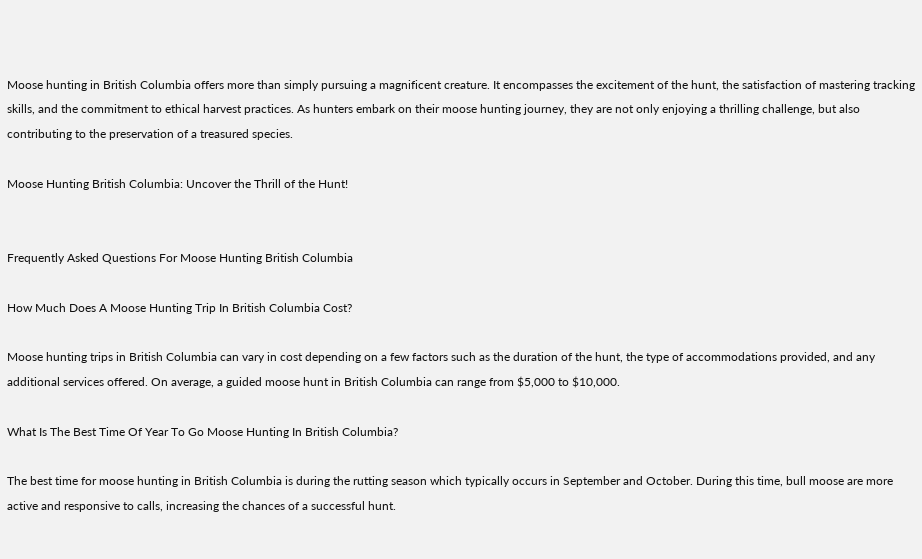Moose hunting in British Columbia offers more than simply pursuing a magnificent creature. It encompasses the excitement of the hunt, the satisfaction of mastering tracking skills, and the commitment to ethical harvest practices. As hunters embark on their moose hunting journey, they are not only enjoying a thrilling challenge, but also contributing to the preservation of a treasured species.

Moose Hunting British Columbia: Uncover the Thrill of the Hunt!


Frequently Asked Questions For Moose Hunting British Columbia

How Much Does A Moose Hunting Trip In British Columbia Cost?

Moose hunting trips in British Columbia can vary in cost depending on a few factors such as the duration of the hunt, the type of accommodations provided, and any additional services offered. On average, a guided moose hunt in British Columbia can range from $5,000 to $10,000.

What Is The Best Time Of Year To Go Moose Hunting In British Columbia?

The best time for moose hunting in British Columbia is during the rutting season which typically occurs in September and October. During this time, bull moose are more active and responsive to calls, increasing the chances of a successful hunt.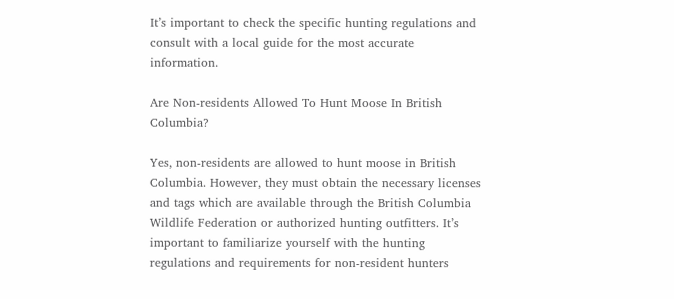It’s important to check the specific hunting regulations and consult with a local guide for the most accurate information.

Are Non-residents Allowed To Hunt Moose In British Columbia?

Yes, non-residents are allowed to hunt moose in British Columbia. However, they must obtain the necessary licenses and tags which are available through the British Columbia Wildlife Federation or authorized hunting outfitters. It’s important to familiarize yourself with the hunting regulations and requirements for non-resident hunters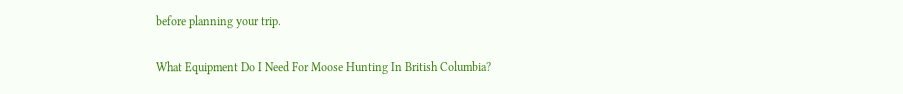before planning your trip.

What Equipment Do I Need For Moose Hunting In British Columbia?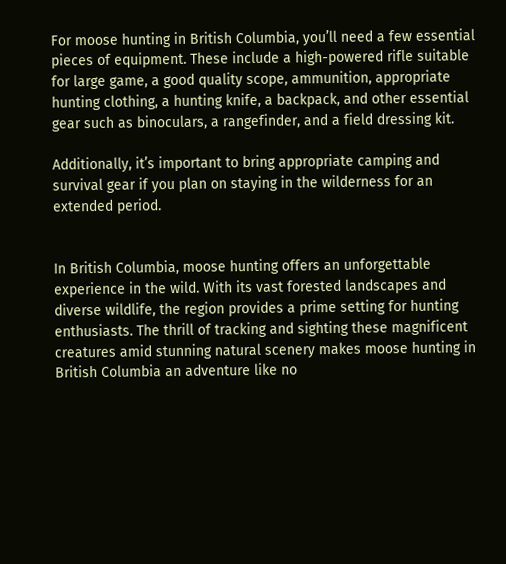For moose hunting in British Columbia, you’ll need a few essential pieces of equipment. These include a high-powered rifle suitable for large game, a good quality scope, ammunition, appropriate hunting clothing, a hunting knife, a backpack, and other essential gear such as binoculars, a rangefinder, and a field dressing kit.

Additionally, it’s important to bring appropriate camping and survival gear if you plan on staying in the wilderness for an extended period.


In British Columbia, moose hunting offers an unforgettable experience in the wild. With its vast forested landscapes and diverse wildlife, the region provides a prime setting for hunting enthusiasts. The thrill of tracking and sighting these magnificent creatures amid stunning natural scenery makes moose hunting in British Columbia an adventure like no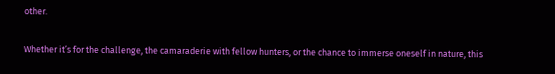other.

Whether it’s for the challenge, the camaraderie with fellow hunters, or the chance to immerse oneself in nature, this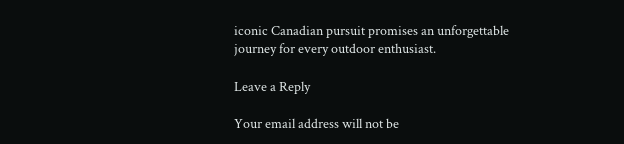iconic Canadian pursuit promises an unforgettable journey for every outdoor enthusiast.

Leave a Reply

Your email address will not be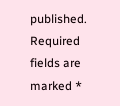published. Required fields are marked *